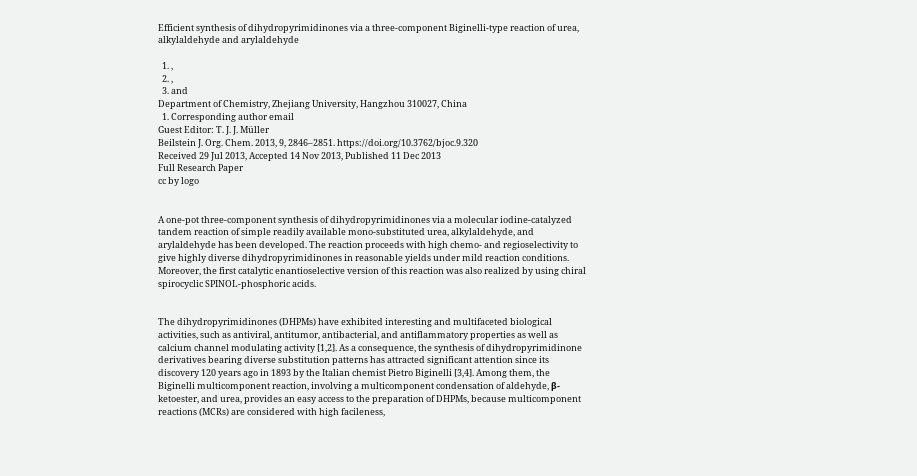Efficient synthesis of dihydropyrimidinones via a three-component Biginelli-type reaction of urea, alkylaldehyde and arylaldehyde

  1. ,
  2. ,
  3. and
Department of Chemistry, Zhejiang University, Hangzhou 310027, China
  1. Corresponding author email
Guest Editor: T. J. J. Müller
Beilstein J. Org. Chem. 2013, 9, 2846–2851. https://doi.org/10.3762/bjoc.9.320
Received 29 Jul 2013, Accepted 14 Nov 2013, Published 11 Dec 2013
Full Research Paper
cc by logo


A one-pot three-component synthesis of dihydropyrimidinones via a molecular iodine-catalyzed tandem reaction of simple readily available mono-substituted urea, alkylaldehyde, and arylaldehyde has been developed. The reaction proceeds with high chemo- and regioselectivity to give highly diverse dihydropyrimidinones in reasonable yields under mild reaction conditions. Moreover, the first catalytic enantioselective version of this reaction was also realized by using chiral spirocyclic SPINOL-phosphoric acids.


The dihydropyrimidinones (DHPMs) have exhibited interesting and multifaceted biological activities, such as antiviral, antitumor, antibacterial, and antiflammatory properties as well as calcium channel modulating activity [1,2]. As a consequence, the synthesis of dihydropyrimidinone derivatives bearing diverse substitution patterns has attracted significant attention since its discovery 120 years ago in 1893 by the Italian chemist Pietro Biginelli [3,4]. Among them, the Biginelli multicomponent reaction, involving a multicomponent condensation of aldehyde, β-ketoester, and urea, provides an easy access to the preparation of DHPMs, because multicomponent reactions (MCRs) are considered with high facileness,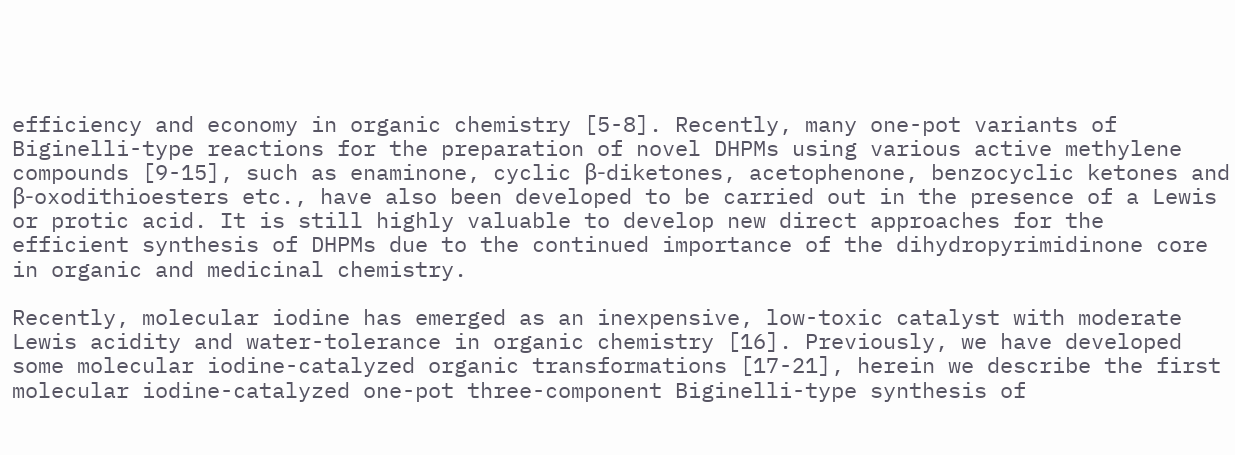efficiency and economy in organic chemistry [5-8]. Recently, many one-pot variants of Biginelli-type reactions for the preparation of novel DHPMs using various active methylene compounds [9-15], such as enaminone, cyclic β-diketones, acetophenone, benzocyclic ketones and β-oxodithioesters etc., have also been developed to be carried out in the presence of a Lewis or protic acid. It is still highly valuable to develop new direct approaches for the efficient synthesis of DHPMs due to the continued importance of the dihydropyrimidinone core in organic and medicinal chemistry.

Recently, molecular iodine has emerged as an inexpensive, low-toxic catalyst with moderate Lewis acidity and water-tolerance in organic chemistry [16]. Previously, we have developed some molecular iodine-catalyzed organic transformations [17-21], herein we describe the first molecular iodine-catalyzed one-pot three-component Biginelli-type synthesis of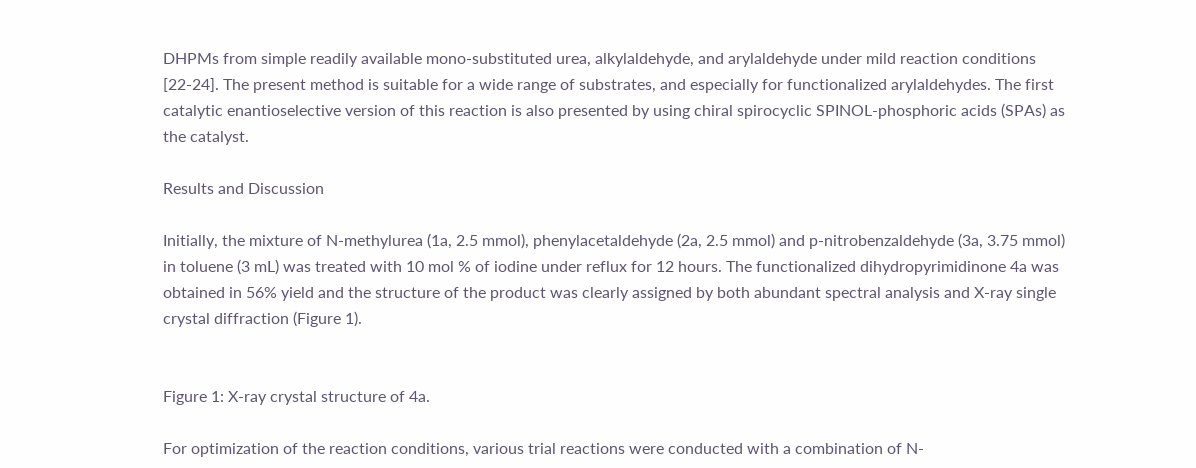DHPMs from simple readily available mono-substituted urea, alkylaldehyde, and arylaldehyde under mild reaction conditions [22-24]. The present method is suitable for a wide range of substrates, and especially for functionalized arylaldehydes. The first catalytic enantioselective version of this reaction is also presented by using chiral spirocyclic SPINOL-phosphoric acids (SPAs) as the catalyst.

Results and Discussion

Initially, the mixture of N-methylurea (1a, 2.5 mmol), phenylacetaldehyde (2a, 2.5 mmol) and p-nitrobenzaldehyde (3a, 3.75 mmol) in toluene (3 mL) was treated with 10 mol % of iodine under reflux for 12 hours. The functionalized dihydropyrimidinone 4a was obtained in 56% yield and the structure of the product was clearly assigned by both abundant spectral analysis and X-ray single crystal diffraction (Figure 1).


Figure 1: X-ray crystal structure of 4a.

For optimization of the reaction conditions, various trial reactions were conducted with a combination of N-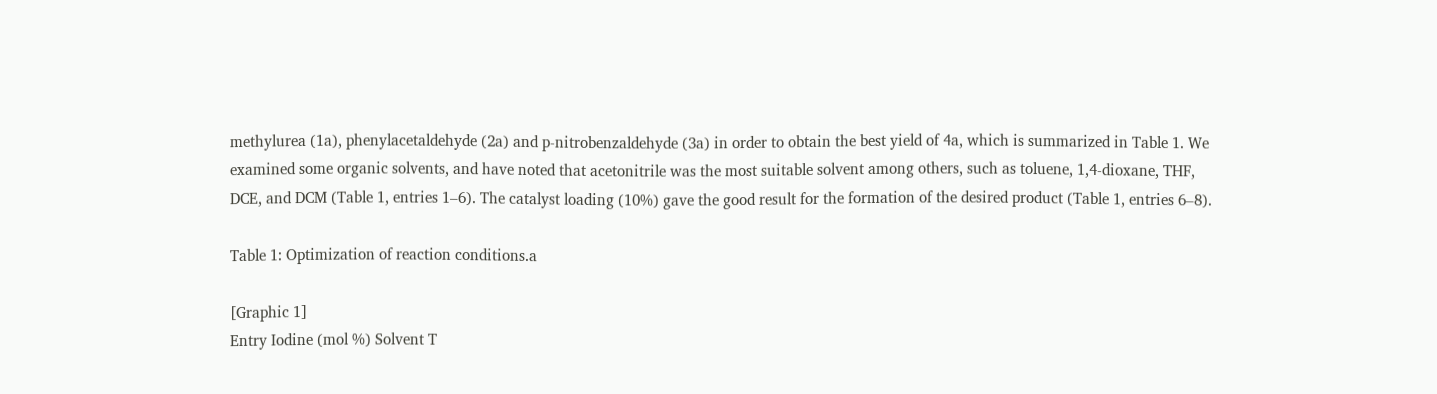methylurea (1a), phenylacetaldehyde (2a) and p-nitrobenzaldehyde (3a) in order to obtain the best yield of 4a, which is summarized in Table 1. We examined some organic solvents, and have noted that acetonitrile was the most suitable solvent among others, such as toluene, 1,4-dioxane, THF, DCE, and DCM (Table 1, entries 1–6). The catalyst loading (10%) gave the good result for the formation of the desired product (Table 1, entries 6–8).

Table 1: Optimization of reaction conditions.a

[Graphic 1]
Entry Iodine (mol %) Solvent T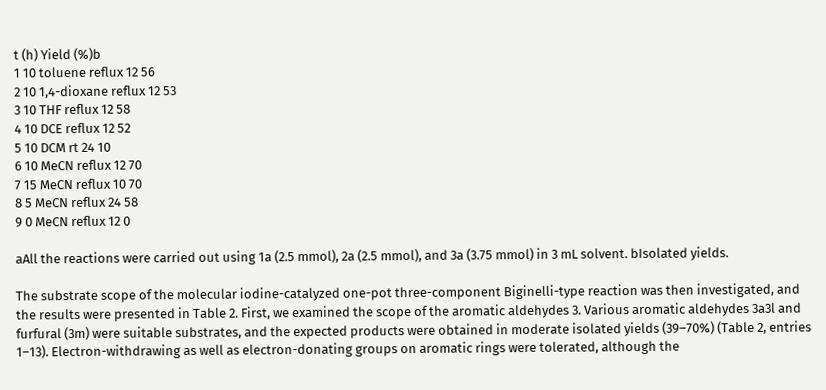t (h) Yield (%)b
1 10 toluene reflux 12 56
2 10 1,4-dioxane reflux 12 53
3 10 THF reflux 12 58
4 10 DCE reflux 12 52
5 10 DCM rt 24 10
6 10 MeCN reflux 12 70
7 15 MeCN reflux 10 70
8 5 MeCN reflux 24 58
9 0 MeCN reflux 12 0

aAll the reactions were carried out using 1a (2.5 mmol), 2a (2.5 mmol), and 3a (3.75 mmol) in 3 mL solvent. bIsolated yields.

The substrate scope of the molecular iodine-catalyzed one-pot three-component Biginelli-type reaction was then investigated, and the results were presented in Table 2. First, we examined the scope of the aromatic aldehydes 3. Various aromatic aldehydes 3a3l and furfural (3m) were suitable substrates, and the expected products were obtained in moderate isolated yields (39–70%) (Table 2, entries 1–13). Electron-withdrawing as well as electron-donating groups on aromatic rings were tolerated, although the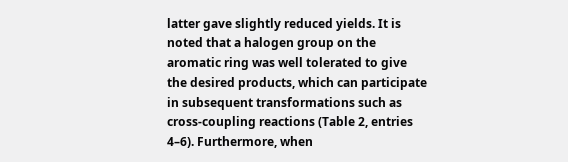latter gave slightly reduced yields. It is noted that a halogen group on the aromatic ring was well tolerated to give the desired products, which can participate in subsequent transformations such as cross-coupling reactions (Table 2, entries 4–6). Furthermore, when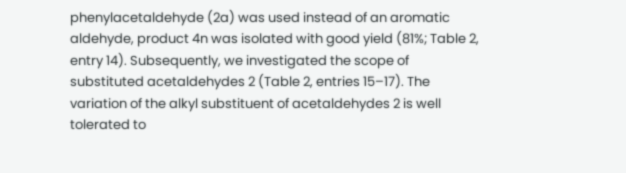phenylacetaldehyde (2a) was used instead of an aromatic aldehyde, product 4n was isolated with good yield (81%; Table 2, entry 14). Subsequently, we investigated the scope of substituted acetaldehydes 2 (Table 2, entries 15–17). The variation of the alkyl substituent of acetaldehydes 2 is well tolerated to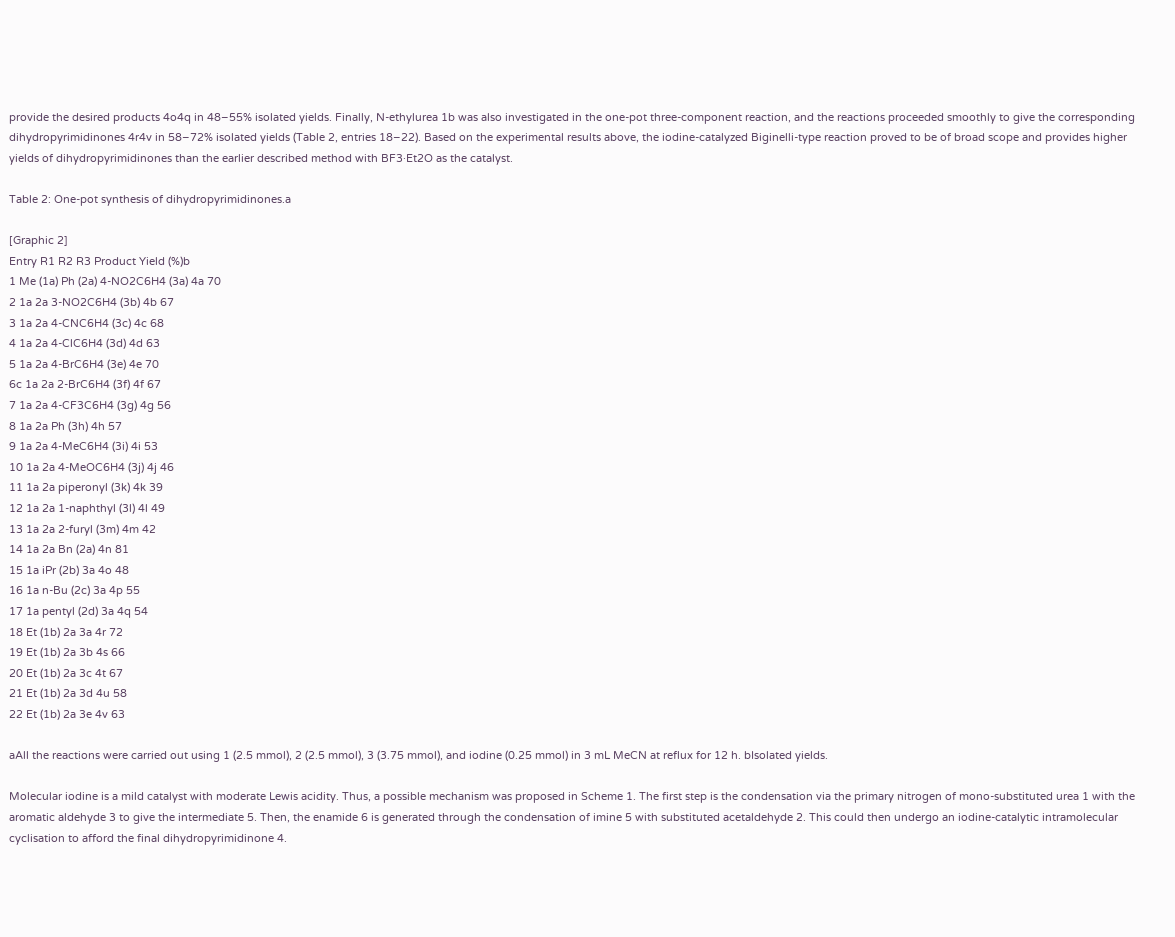provide the desired products 4o4q in 48–55% isolated yields. Finally, N-ethylurea 1b was also investigated in the one-pot three-component reaction, and the reactions proceeded smoothly to give the corresponding dihydropyrimidinones 4r4v in 58–72% isolated yields (Table 2, entries 18–22). Based on the experimental results above, the iodine-catalyzed Biginelli-type reaction proved to be of broad scope and provides higher yields of dihydropyrimidinones than the earlier described method with BF3·Et2O as the catalyst.

Table 2: One-pot synthesis of dihydropyrimidinones.a

[Graphic 2]
Entry R1 R2 R3 Product Yield (%)b
1 Me (1a) Ph (2a) 4-NO2C6H4 (3a) 4a 70
2 1a 2a 3-NO2C6H4 (3b) 4b 67
3 1a 2a 4-CNC6H4 (3c) 4c 68
4 1a 2a 4-ClC6H4 (3d) 4d 63
5 1a 2a 4-BrC6H4 (3e) 4e 70
6c 1a 2a 2-BrC6H4 (3f) 4f 67
7 1a 2a 4-CF3C6H4 (3g) 4g 56
8 1a 2a Ph (3h) 4h 57
9 1a 2a 4-MeC6H4 (3i) 4i 53
10 1a 2a 4-MeOC6H4 (3j) 4j 46
11 1a 2a piperonyl (3k) 4k 39
12 1a 2a 1-naphthyl (3l) 4l 49
13 1a 2a 2-furyl (3m) 4m 42
14 1a 2a Bn (2a) 4n 81
15 1a iPr (2b) 3a 4o 48
16 1a n-Bu (2c) 3a 4p 55
17 1a pentyl (2d) 3a 4q 54
18 Et (1b) 2a 3a 4r 72
19 Et (1b) 2a 3b 4s 66
20 Et (1b) 2a 3c 4t 67
21 Et (1b) 2a 3d 4u 58
22 Et (1b) 2a 3e 4v 63

aAll the reactions were carried out using 1 (2.5 mmol), 2 (2.5 mmol), 3 (3.75 mmol), and iodine (0.25 mmol) in 3 mL MeCN at reflux for 12 h. bIsolated yields.

Molecular iodine is a mild catalyst with moderate Lewis acidity. Thus, a possible mechanism was proposed in Scheme 1. The first step is the condensation via the primary nitrogen of mono-substituted urea 1 with the aromatic aldehyde 3 to give the intermediate 5. Then, the enamide 6 is generated through the condensation of imine 5 with substituted acetaldehyde 2. This could then undergo an iodine-catalytic intramolecular cyclisation to afford the final dihydropyrimidinone 4.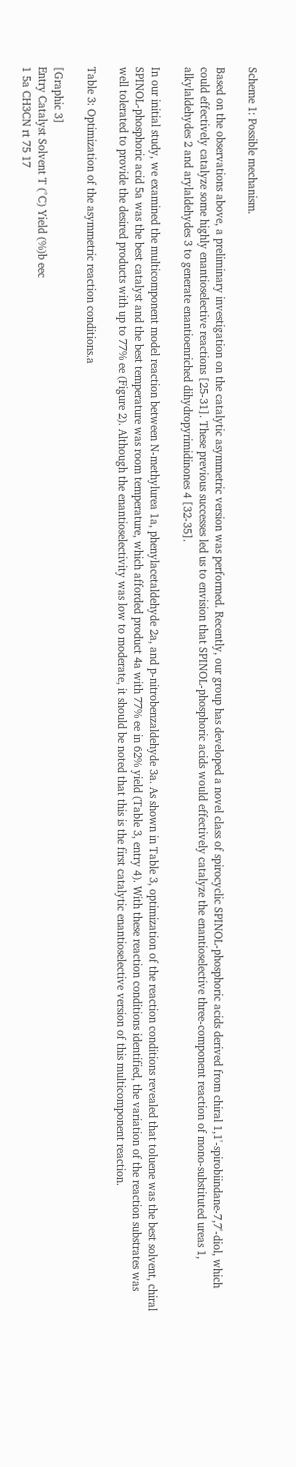Scheme 1: Possible mechanism.

Based on the observations above, a preliminary investigation on the catalytic asymmetric version was performed. Recently, our group has developed a novel class of spirocyclic SPINOL-phosphoric acids derived from chiral 1,1'-spirobiindane-7,7'-diol, which could effectively catalyze some highly enantioselective reactions [25-31]. These previous successes led us to envision that SPINOL-phosphoric acids would effectively catalyze the enantioselective three-component reaction of mono-substituted ureas 1, alkylaldehydes 2 and arylaldehydes 3 to generate enantioenriched dihydropyrimidinones 4 [32-35].

In our initial study, we examined the multicomponent model reaction between N-methylurea 1a, phenylacetaldehyde 2a, and p-nitrobenzaldehyde 3a. As shown in Table 3, optimization of the reaction conditions revealed that toluene was the best solvent, chiral SPINOL-phosphoric acid 5a was the best catalyst and the best temperature was room temperature, which afforded product 4a with 77% ee in 62% yield (Table 3, entry 4). With these reaction conditions identified, the variation of the reaction substrates was well tolerated to provide the desired products with up to 77% ee (Figure 2). Although the enantioselectivity was low to moderate, it should be noted that this is the first catalytic enantioselective version of this multicomponent reaction.

Table 3: Optimization of the asymmetric reaction conditions.a

[Graphic 3]
Entry Catalyst Solvent T (°C) Yield (%)b eec
1 5a CH3CN rt 75 17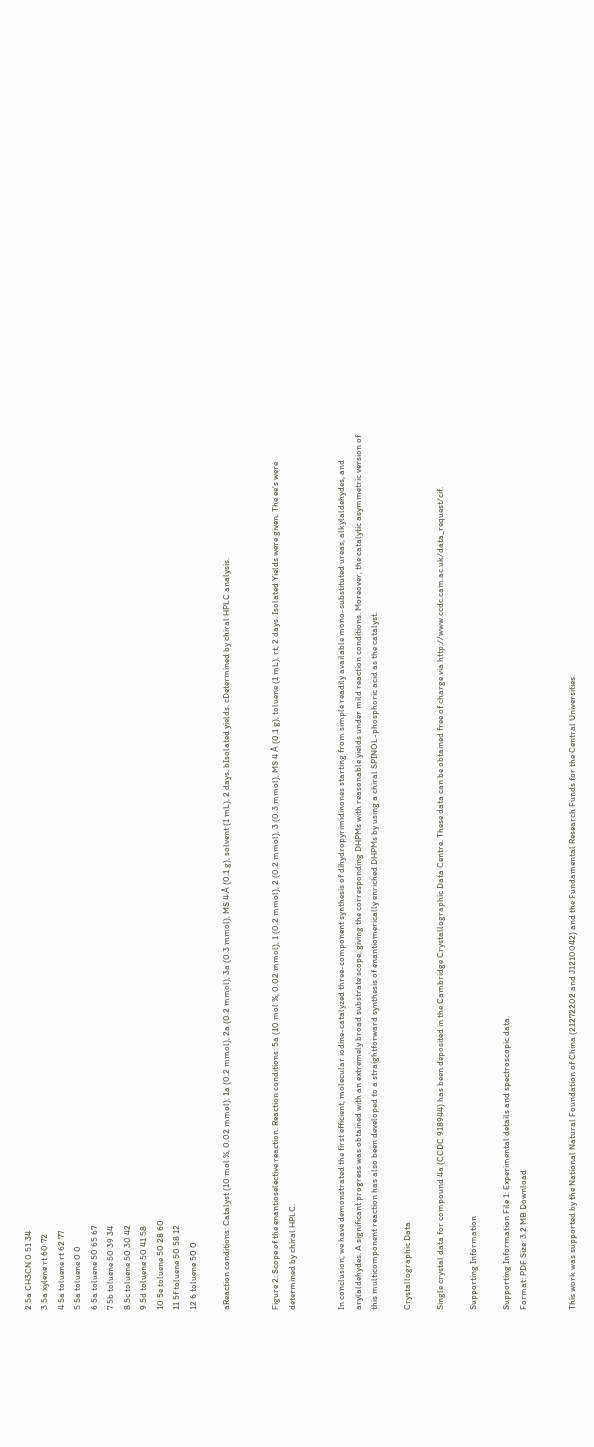2 5a CH3CN 0 51 34
3 5a xylene rt 60 72
4 5a toluene rt 62 77
5 5a toluene 0 0
6 5a toluene 50 65 67
7 5b toluene 50 39 34
8 5c toluene 50 30 42
9 5d toluene 50 41 58
10 5e toluene 50 28 60
11 5f toluene 50 58 12
12 6 toluene 50 0

aReaction conditions: Catalyst (10 mol %, 0.02 mmol), 1a (0.2 mmol), 2a (0.2 mmol), 3a (0.3 mmol), MS 4 Å (0.1 g), solvent (1 mL), 2 days. bIsolated yields. cDetermined by chiral HPLC analysis.


Figure 2: Scope of the enantioselective reaction. Reaction conditions: 5a (10 mol %, 0.02 mmol), 1 (0.2 mmol), 2 (0.2 mmol), 3 (0.3 mmol), MS 4 Å (0.1 g), toluene (1 mL), rt, 2 days. Isolated Yields were given. The ee’s were determined by chiral HPLC.


In conclusion, we have demonstrated the first efficient, molecular iodine-catalyzed three-component synthesis of dihydropyrimidinones starting from simple readily available mono-substituted ureas, alkylaldehydes, and arylaldehydes. A significant progress was obtained with an extremely broad substrate scope, giving the corresponding DHPMs with reasonable yields under mild reaction conditions. Moreover, the catalytic asymmetric version of this multicomponent reaction has also been developed to a straightforward synthesis of enantiomerically enriched DHPMs by using a chiral SPINOL-phosphoric acid as the catalyst.

Crystallographic Data

Single crystal data for compound 4a (CCDC 918944) has been deposited in the Cambridge Crystallographic Data Centre. These data can be obtained free of charge via http://www.ccdc.cam.ac.uk/data_request/cif.

Supporting Information

Supporting Information File 1: Experimental details and spectroscopic data.
Format: PDF Size: 3.2 MB Download


This work was supported by the National Natural Foundation of China (21272202 and J1210042) and the Fundamental Research Funds for the Central Universities.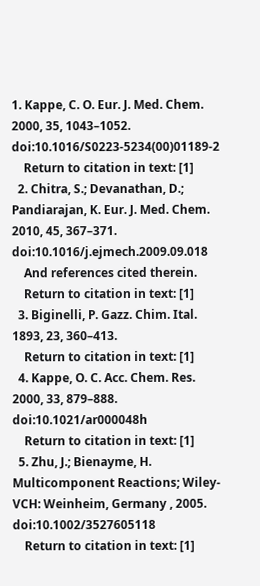1. Kappe, C. O. Eur. J. Med. Chem. 2000, 35, 1043–1052. doi:10.1016/S0223-5234(00)01189-2
    Return to citation in text: [1]
  2. Chitra, S.; Devanathan, D.; Pandiarajan, K. Eur. J. Med. Chem. 2010, 45, 367–371. doi:10.1016/j.ejmech.2009.09.018
    And references cited therein.
    Return to citation in text: [1]
  3. Biginelli, P. Gazz. Chim. Ital. 1893, 23, 360–413.
    Return to citation in text: [1]
  4. Kappe, O. C. Acc. Chem. Res. 2000, 33, 879–888. doi:10.1021/ar000048h
    Return to citation in text: [1]
  5. Zhu, J.; Bienayme, H. Multicomponent Reactions; Wiley-VCH: Weinheim, Germany , 2005. doi:10.1002/3527605118
    Return to citation in text: [1]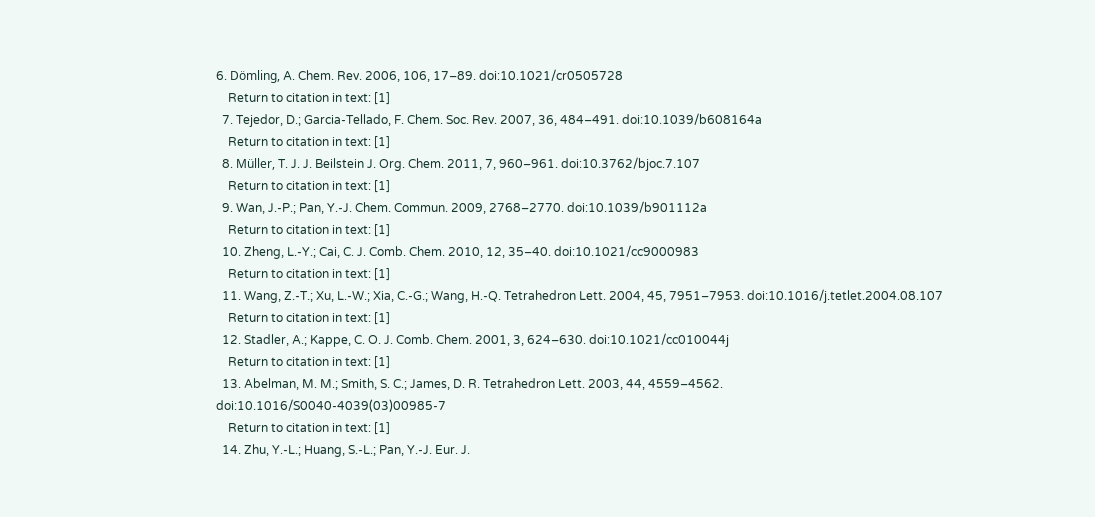6. Dömling, A. Chem. Rev. 2006, 106, 17–89. doi:10.1021/cr0505728
    Return to citation in text: [1]
  7. Tejedor, D.; Garcia-Tellado, F. Chem. Soc. Rev. 2007, 36, 484–491. doi:10.1039/b608164a
    Return to citation in text: [1]
  8. Müller, T. J. J. Beilstein J. Org. Chem. 2011, 7, 960–961. doi:10.3762/bjoc.7.107
    Return to citation in text: [1]
  9. Wan, J.-P.; Pan, Y.-J. Chem. Commun. 2009, 2768–2770. doi:10.1039/b901112a
    Return to citation in text: [1]
  10. Zheng, L.-Y.; Cai, C. J. Comb. Chem. 2010, 12, 35–40. doi:10.1021/cc9000983
    Return to citation in text: [1]
  11. Wang, Z.-T.; Xu, L.-W.; Xia, C.-G.; Wang, H.-Q. Tetrahedron Lett. 2004, 45, 7951–7953. doi:10.1016/j.tetlet.2004.08.107
    Return to citation in text: [1]
  12. Stadler, A.; Kappe, C. O. J. Comb. Chem. 2001, 3, 624–630. doi:10.1021/cc010044j
    Return to citation in text: [1]
  13. Abelman, M. M.; Smith, S. C.; James, D. R. Tetrahedron Lett. 2003, 44, 4559–4562. doi:10.1016/S0040-4039(03)00985-7
    Return to citation in text: [1]
  14. Zhu, Y.-L.; Huang, S.-L.; Pan, Y.-J. Eur. J.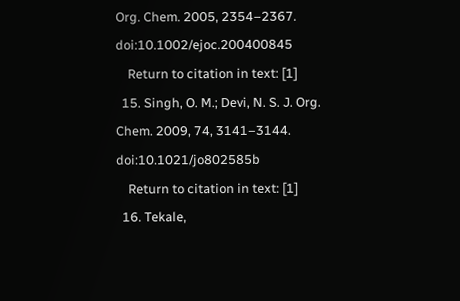Org. Chem. 2005, 2354–2367. doi:10.1002/ejoc.200400845
    Return to citation in text: [1]
  15. Singh, O. M.; Devi, N. S. J. Org. Chem. 2009, 74, 3141–3144. doi:10.1021/jo802585b
    Return to citation in text: [1]
  16. Tekale,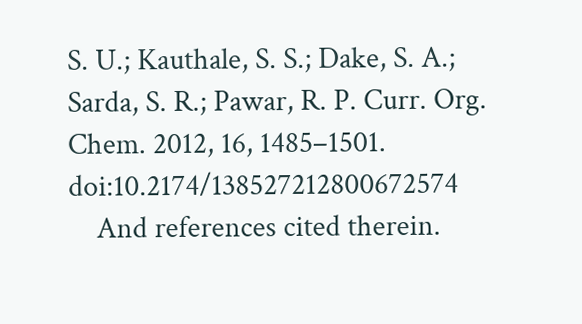S. U.; Kauthale, S. S.; Dake, S. A.; Sarda, S. R.; Pawar, R. P. Curr. Org. Chem. 2012, 16, 1485–1501. doi:10.2174/138527212800672574
    And references cited therein.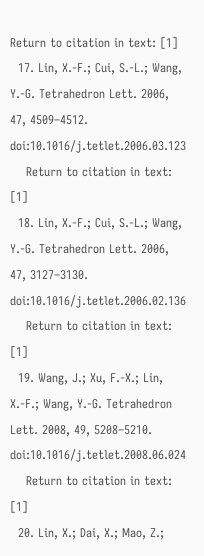Return to citation in text: [1]
  17. Lin, X.-F.; Cui, S.-L.; Wang, Y.-G. Tetrahedron Lett. 2006, 47, 4509–4512. doi:10.1016/j.tetlet.2006.03.123
    Return to citation in text: [1]
  18. Lin, X.-F.; Cui, S.-L.; Wang, Y.-G. Tetrahedron Lett. 2006, 47, 3127–3130. doi:10.1016/j.tetlet.2006.02.136
    Return to citation in text: [1]
  19. Wang, J.; Xu, F.-X.; Lin, X.-F.; Wang, Y.-G. Tetrahedron Lett. 2008, 49, 5208–5210. doi:10.1016/j.tetlet.2008.06.024
    Return to citation in text: [1]
  20. Lin, X.; Dai, X.; Mao, Z.;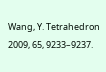Wang, Y. Tetrahedron 2009, 65, 9233–9237.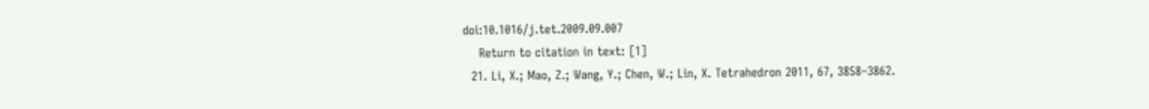doi:10.1016/j.tet.2009.09.007
    Return to citation in text: [1]
  21. Li, X.; Mao, Z.; Wang, Y.; Chen, W.; Lin, X. Tetrahedron 2011, 67, 3858–3862.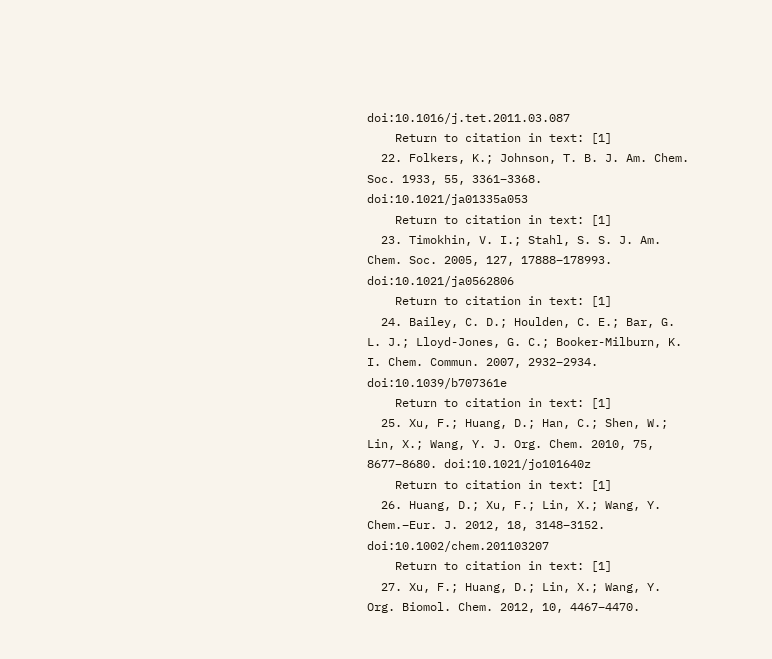doi:10.1016/j.tet.2011.03.087
    Return to citation in text: [1]
  22. Folkers, K.; Johnson, T. B. J. Am. Chem. Soc. 1933, 55, 3361–3368. doi:10.1021/ja01335a053
    Return to citation in text: [1]
  23. Timokhin, V. I.; Stahl, S. S. J. Am. Chem. Soc. 2005, 127, 17888–178993. doi:10.1021/ja0562806
    Return to citation in text: [1]
  24. Bailey, C. D.; Houlden, C. E.; Bar, G. L. J.; Lloyd-Jones, G. C.; Booker-Milburn, K. I. Chem. Commun. 2007, 2932–2934. doi:10.1039/b707361e
    Return to citation in text: [1]
  25. Xu, F.; Huang, D.; Han, C.; Shen, W.; Lin, X.; Wang, Y. J. Org. Chem. 2010, 75, 8677–8680. doi:10.1021/jo101640z
    Return to citation in text: [1]
  26. Huang, D.; Xu, F.; Lin, X.; Wang, Y. Chem.–Eur. J. 2012, 18, 3148–3152. doi:10.1002/chem.201103207
    Return to citation in text: [1]
  27. Xu, F.; Huang, D.; Lin, X.; Wang, Y. Org. Biomol. Chem. 2012, 10, 4467–4470.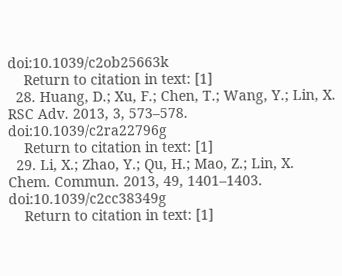doi:10.1039/c2ob25663k
    Return to citation in text: [1]
  28. Huang, D.; Xu, F.; Chen, T.; Wang, Y.; Lin, X. RSC Adv. 2013, 3, 573–578. doi:10.1039/c2ra22796g
    Return to citation in text: [1]
  29. Li, X.; Zhao, Y.; Qu, H.; Mao, Z.; Lin, X. Chem. Commun. 2013, 49, 1401–1403. doi:10.1039/c2cc38349g
    Return to citation in text: [1]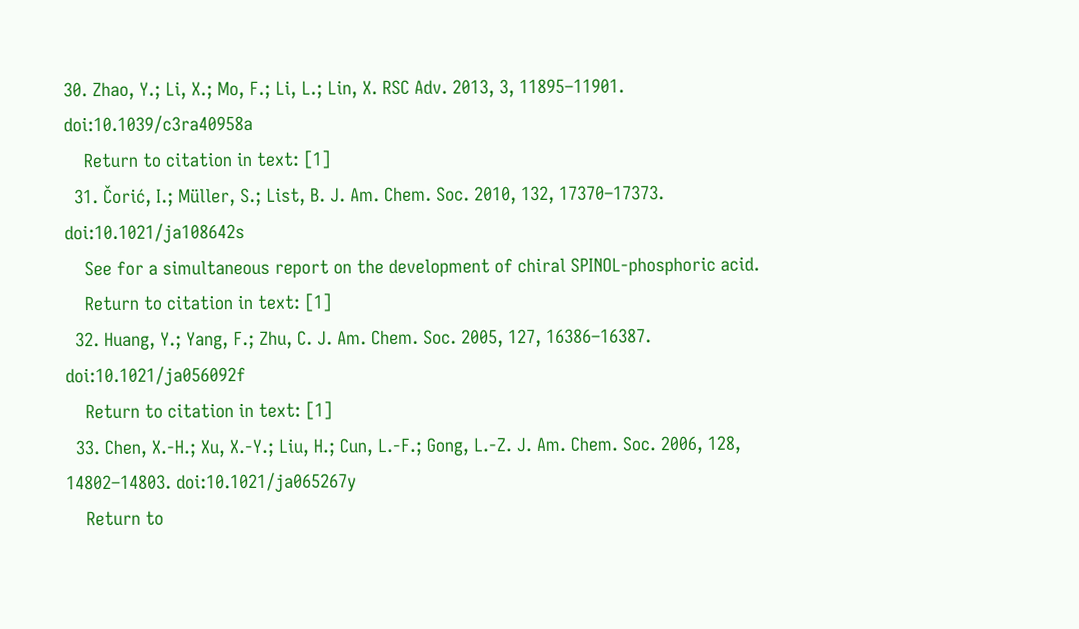30. Zhao, Y.; Li, X.; Mo, F.; Li, L.; Lin, X. RSC Adv. 2013, 3, 11895–11901. doi:10.1039/c3ra40958a
    Return to citation in text: [1]
  31. Čorić, I.; Müller, S.; List, B. J. Am. Chem. Soc. 2010, 132, 17370–17373. doi:10.1021/ja108642s
    See for a simultaneous report on the development of chiral SPINOL-phosphoric acid.
    Return to citation in text: [1]
  32. Huang, Y.; Yang, F.; Zhu, C. J. Am. Chem. Soc. 2005, 127, 16386–16387. doi:10.1021/ja056092f
    Return to citation in text: [1]
  33. Chen, X.-H.; Xu, X.-Y.; Liu, H.; Cun, L.-F.; Gong, L.-Z. J. Am. Chem. Soc. 2006, 128, 14802–14803. doi:10.1021/ja065267y
    Return to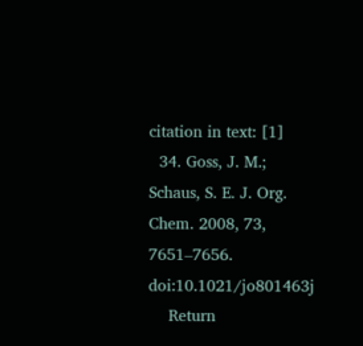citation in text: [1]
  34. Goss, J. M.; Schaus, S. E. J. Org. Chem. 2008, 73, 7651–7656. doi:10.1021/jo801463j
    Return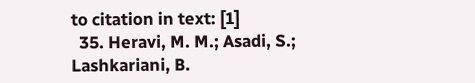to citation in text: [1]
  35. Heravi, M. M.; Asadi, S.; Lashkariani, B.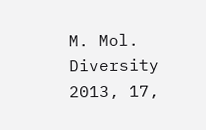M. Mol. Diversity 2013, 17,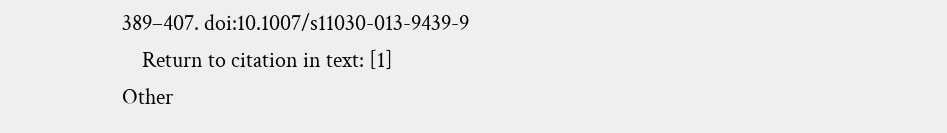389–407. doi:10.1007/s11030-013-9439-9
    Return to citation in text: [1]
Other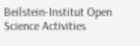Beilstein-Institut Open Science Activities